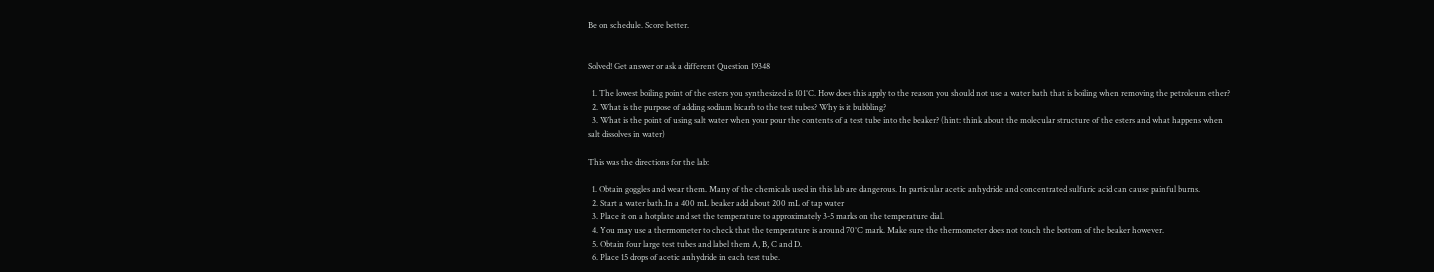Be on schedule. Score better.


Solved! Get answer or ask a different Question 19348

  1. The lowest boiling point of the esters you synthesized is 101°C. How does this apply to the reason you should not use a water bath that is boiling when removing the petroleum ether?
  2. What is the purpose of adding sodium bicarb to the test tubes? Why is it bubbling?
  3. What is the point of using salt water when your pour the contents of a test tube into the beaker? (hint: think about the molecular structure of the esters and what happens when salt dissolves in water)

This was the directions for the lab:

  1. Obtain goggles and wear them. Many of the chemicals used in this lab are dangerous. In particular acetic anhydride and concentrated sulfuric acid can cause painful burns.
  2. Start a water bath.In a 400 mL beaker add about 200 mL of tap water
  3. Place it on a hotplate and set the temperature to approximately 3-5 marks on the temperature dial.
  4. You may use a thermometer to check that the temperature is around 70°C mark. Make sure the thermometer does not touch the bottom of the beaker however.
  5. Obtain four large test tubes and label them A, B, C and D.
  6. Place 15 drops of acetic anhydride in each test tube.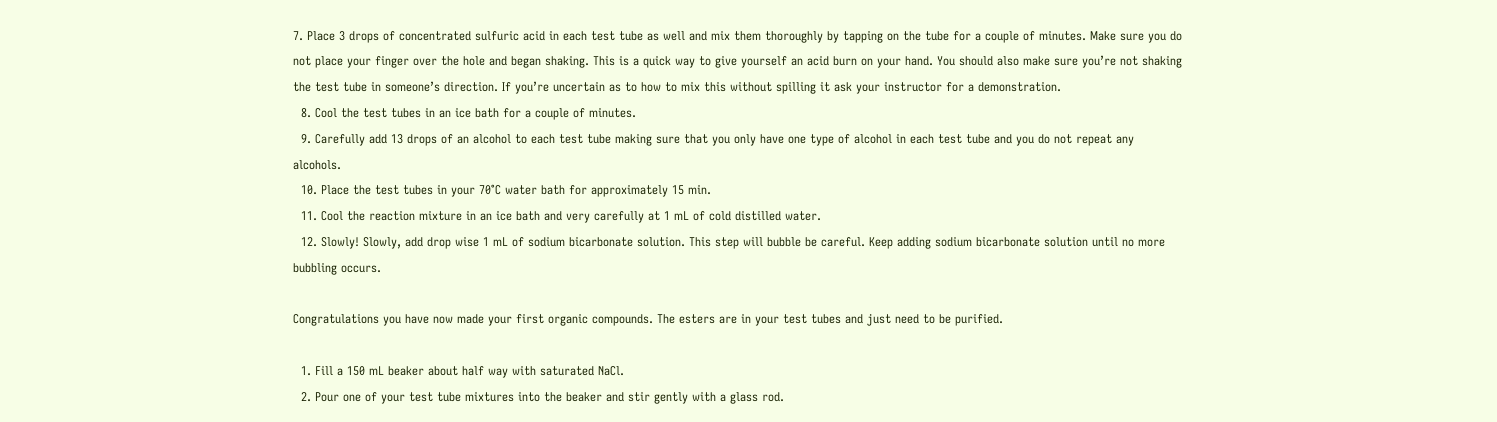7. Place 3 drops of concentrated sulfuric acid in each test tube as well and mix them thoroughly by tapping on the tube for a couple of minutes. Make sure you do not place your finger over the hole and began shaking. This is a quick way to give yourself an acid burn on your hand. You should also make sure you’re not shaking the test tube in someone’s direction. If you’re uncertain as to how to mix this without spilling it ask your instructor for a demonstration.
  8. Cool the test tubes in an ice bath for a couple of minutes.
  9. Carefully add 13 drops of an alcohol to each test tube making sure that you only have one type of alcohol in each test tube and you do not repeat any alcohols.
  10. Place the test tubes in your 70°C water bath for approximately 15 min.
  11. Cool the reaction mixture in an ice bath and very carefully at 1 mL of cold distilled water.
  12. Slowly! Slowly, add drop wise 1 mL of sodium bicarbonate solution. This step will bubble be careful. Keep adding sodium bicarbonate solution until no more bubbling occurs.

Congratulations you have now made your first organic compounds. The esters are in your test tubes and just need to be purified.

  1. Fill a 150 mL beaker about half way with saturated NaCl.
  2. Pour one of your test tube mixtures into the beaker and stir gently with a glass rod.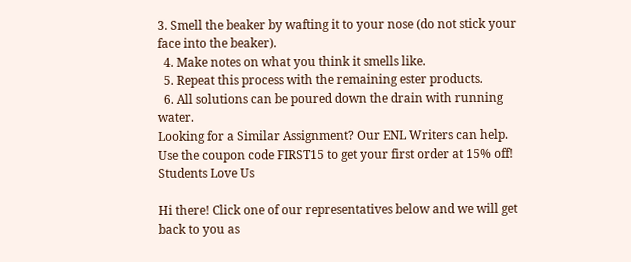3. Smell the beaker by wafting it to your nose (do not stick your face into the beaker).
  4. Make notes on what you think it smells like.
  5. Repeat this process with the remaining ester products.
  6. All solutions can be poured down the drain with running water.
Looking for a Similar Assignment? Our ENL Writers can help. Use the coupon code FIRST15 to get your first order at 15% off!
Students Love Us

Hi there! Click one of our representatives below and we will get back to you as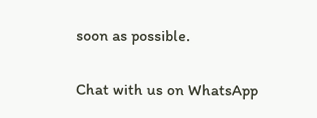soon as possible.

Chat with us on WhatsApp